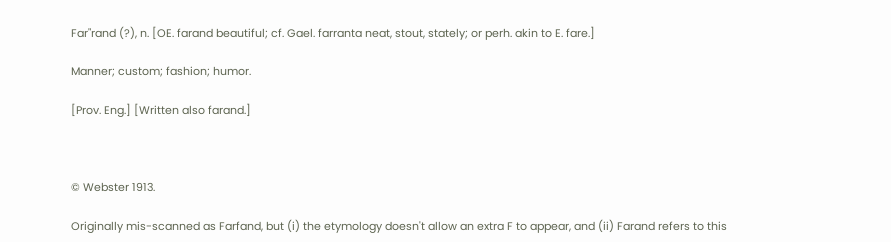Far"rand (?), n. [OE. farand beautiful; cf. Gael. farranta neat, stout, stately; or perh. akin to E. fare.]

Manner; custom; fashion; humor.

[Prov. Eng.] [Written also farand.]



© Webster 1913.

Originally mis-scanned as Farfand, but (i) the etymology doesn't allow an extra F to appear, and (ii) Farand refers to this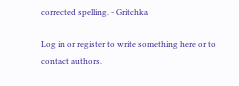corrected spelling. - Gritchka

Log in or register to write something here or to contact authors.